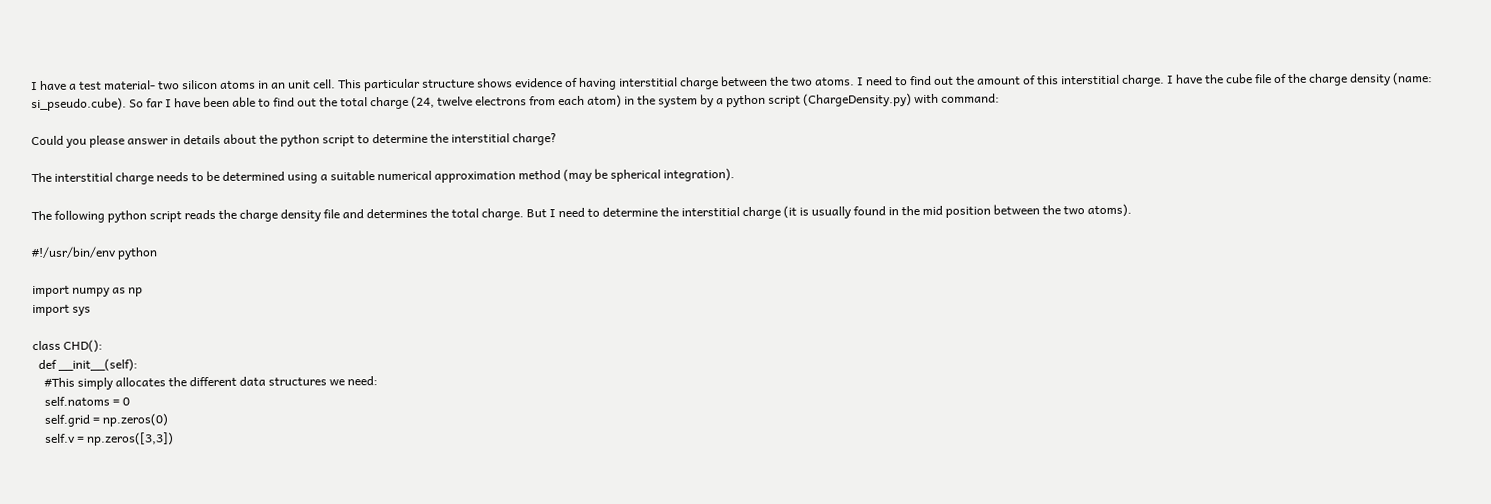I have a test material- two silicon atoms in an unit cell. This particular structure shows evidence of having interstitial charge between the two atoms. I need to find out the amount of this interstitial charge. I have the cube file of the charge density (name: si_pseudo.cube). So far I have been able to find out the total charge (24, twelve electrons from each atom) in the system by a python script (ChargeDensity.py) with command:

Could you please answer in details about the python script to determine the interstitial charge?

The interstitial charge needs to be determined using a suitable numerical approximation method (may be spherical integration).

The following python script reads the charge density file and determines the total charge. But I need to determine the interstitial charge (it is usually found in the mid position between the two atoms).

#!/usr/bin/env python

import numpy as np
import sys

class CHD():
  def __init__(self):
    #This simply allocates the different data structures we need:
    self.natoms = 0
    self.grid = np.zeros(0)
    self.v = np.zeros([3,3])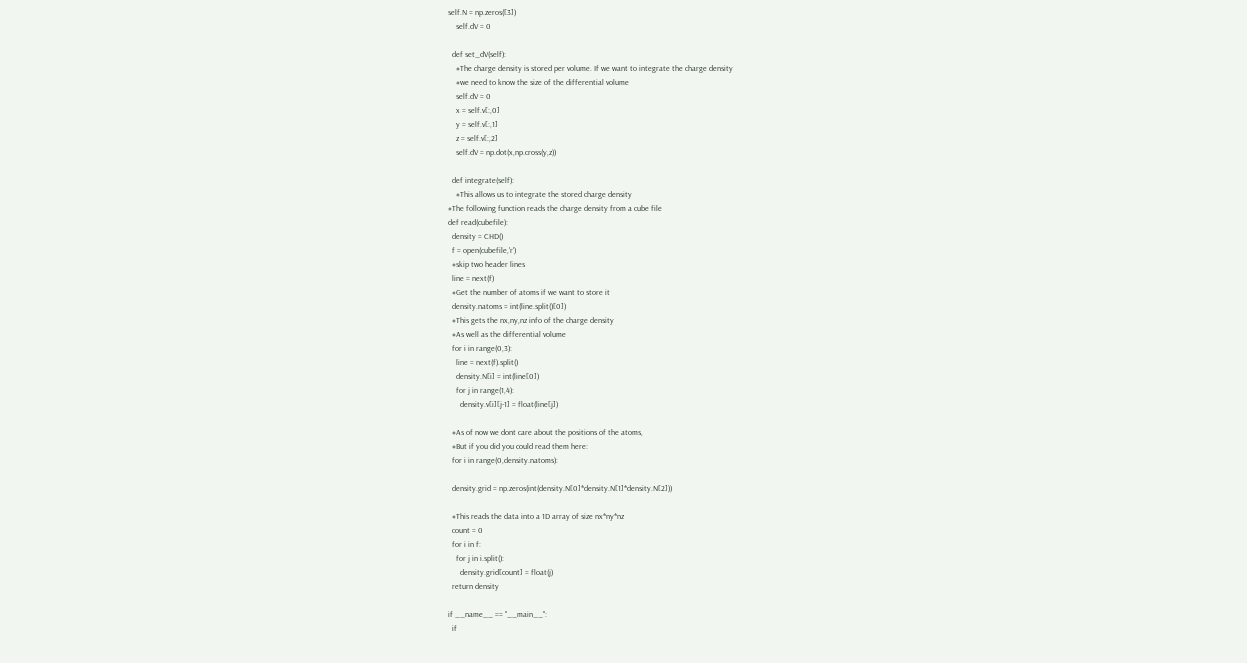self.N = np.zeros([3])
    self.dV = 0

  def set_dV(self):
    #The charge density is stored per volume. If we want to integrate the charge density
    #we need to know the size of the differential volume
    self.dV = 0
    x = self.v[:,0]
    y = self.v[:,1]
    z = self.v[:,2]
    self.dV = np.dot(x,np.cross(y,z))

  def integrate(self):
    #This allows us to integrate the stored charge density
#The following function reads the charge density from a cube file
def read(cubefile):
  density = CHD()
  f = open(cubefile,'r')
  #skip two header lines
  line = next(f)
  #Get the number of atoms if we want to store it
  density.natoms = int(line.split()[0])
  #This gets the nx,ny,nz info of the charge density
  #As well as the differential volume
  for i in range(0,3):
    line = next(f).split()
    density.N[i] = int(line[0])
    for j in range(1,4):
      density.v[i][j-1] = float(line[j])

  #As of now we dont care about the positions of the atoms,
  #But if you did you could read them here:
  for i in range(0,density.natoms):

  density.grid = np.zeros(int(density.N[0]*density.N[1]*density.N[2]))

  #This reads the data into a 1D array of size nx*ny*nz
  count = 0
  for i in f:
    for j in i.split():
      density.grid[count] = float(j)
  return density

if __name__ == "__main__":
  if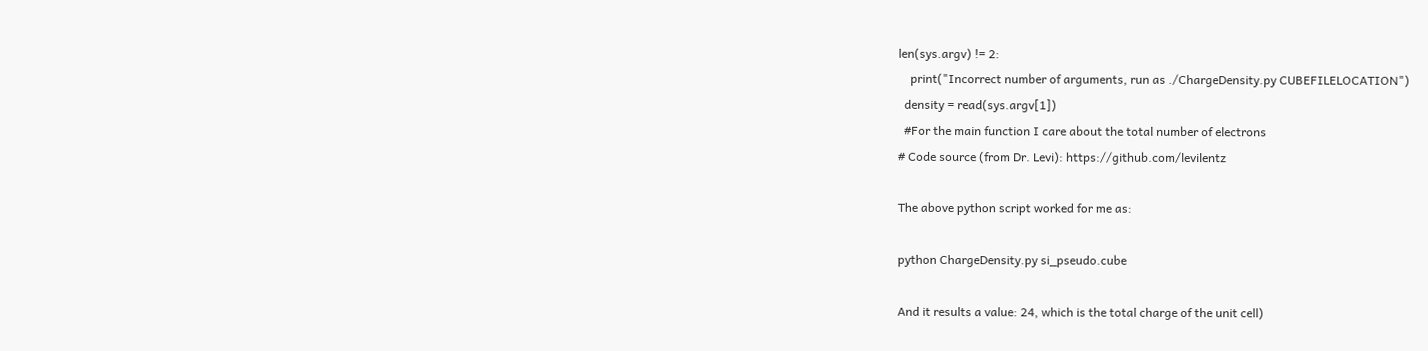len(sys.argv) != 2:
    print("Incorrect number of arguments, run as ./ChargeDensity.py CUBEFILELOCATION")
  density = read(sys.argv[1])
  #For the main function I care about the total number of electrons
# Code source (from Dr. Levi): https://github.com/levilentz

The above python script worked for me as:

python ChargeDensity.py si_pseudo.cube

And it results a value: 24, which is the total charge of the unit cell)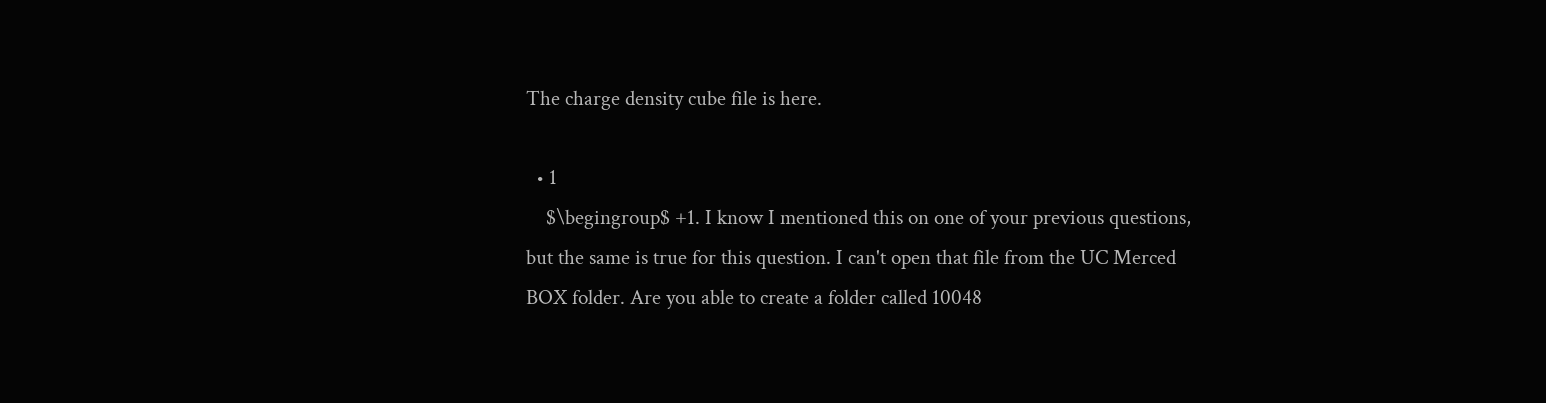The charge density cube file is here.

  • 1
    $\begingroup$ +1. I know I mentioned this on one of your previous questions, but the same is true for this question. I can't open that file from the UC Merced BOX folder. Are you able to create a folder called 10048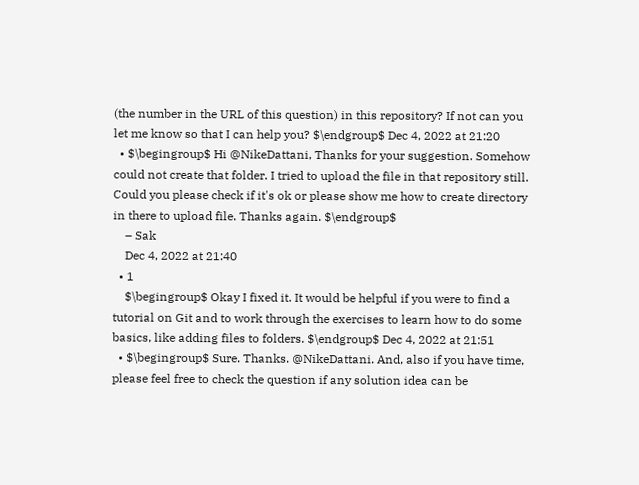(the number in the URL of this question) in this repository? If not can you let me know so that I can help you? $\endgroup$ Dec 4, 2022 at 21:20
  • $\begingroup$ Hi @NikeDattani, Thanks for your suggestion. Somehow could not create that folder. I tried to upload the file in that repository still. Could you please check if it's ok or please show me how to create directory in there to upload file. Thanks again. $\endgroup$
    – Sak
    Dec 4, 2022 at 21:40
  • 1
    $\begingroup$ Okay I fixed it. It would be helpful if you were to find a tutorial on Git and to work through the exercises to learn how to do some basics, like adding files to folders. $\endgroup$ Dec 4, 2022 at 21:51
  • $\begingroup$ Sure. Thanks. @NikeDattani. And, also if you have time, please feel free to check the question if any solution idea can be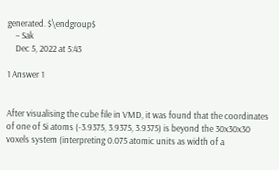generated. $\endgroup$
    – Sak
    Dec 5, 2022 at 5:43

1 Answer 1


After visualising the cube file in VMD, it was found that the coordinates of one of Si atoms (-3.9375, 3.9375, 3.9375) is beyond the 30x30x30 voxels system (interpreting 0.075 atomic units as width of a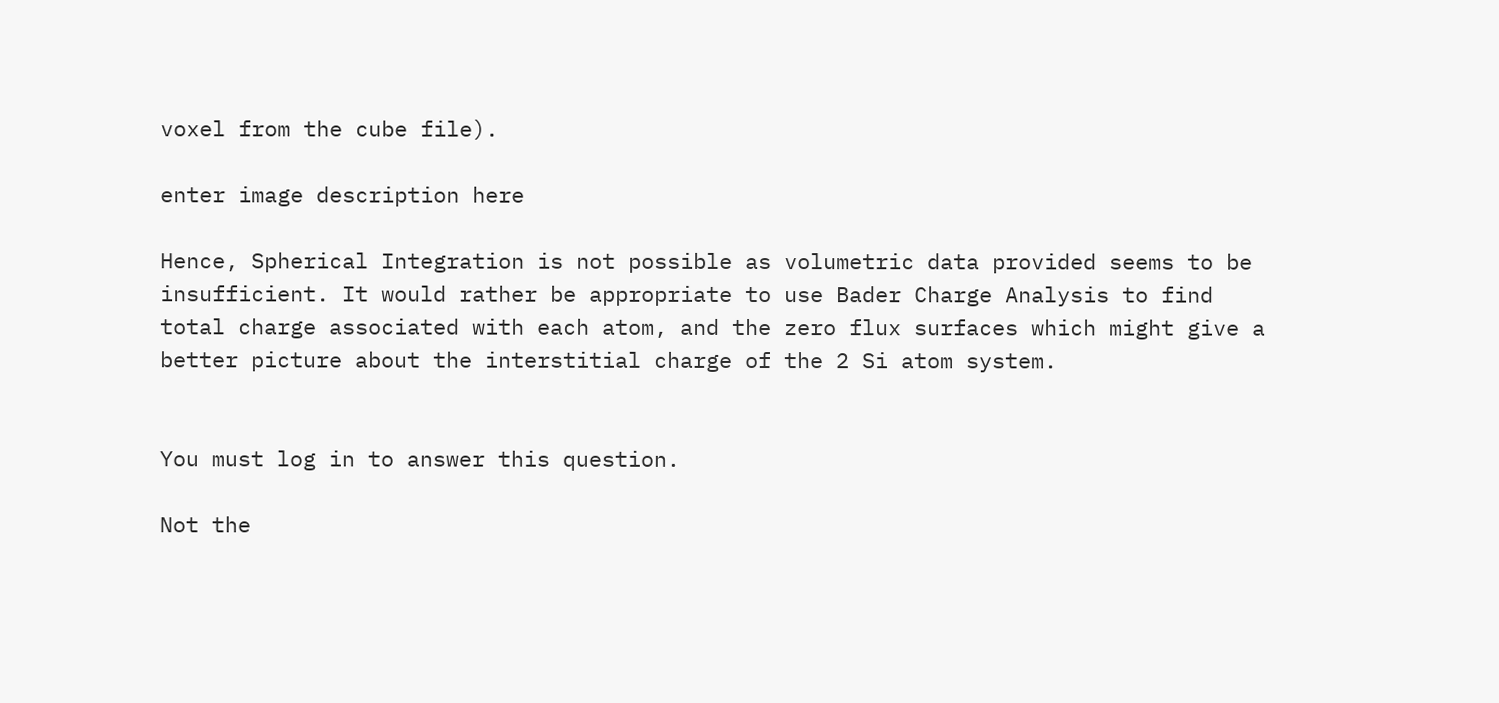voxel from the cube file).

enter image description here

Hence, Spherical Integration is not possible as volumetric data provided seems to be insufficient. It would rather be appropriate to use Bader Charge Analysis to find total charge associated with each atom, and the zero flux surfaces which might give a better picture about the interstitial charge of the 2 Si atom system.


You must log in to answer this question.

Not the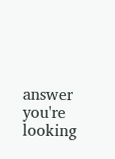answer you're looking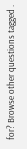for? Browse other questions tagged .